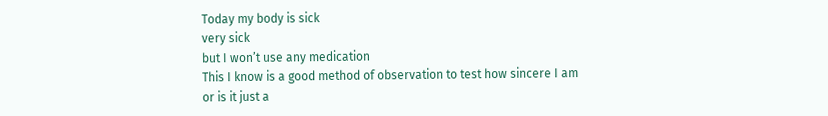Today my body is sick
very sick
but I won’t use any medication
This I know is a good method of observation to test how sincere I am
or is it just a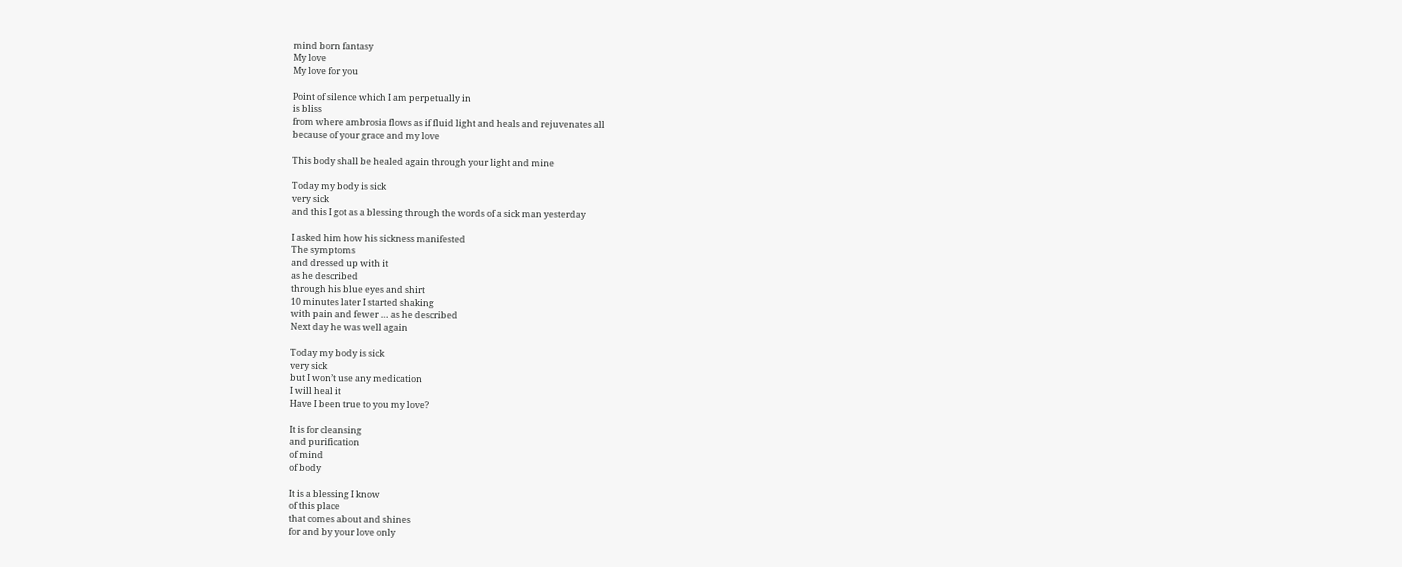mind born fantasy
My love
My love for you

Point of silence which I am perpetually in
is bliss
from where ambrosia flows as if fluid light and heals and rejuvenates all
because of your grace and my love

This body shall be healed again through your light and mine

Today my body is sick
very sick
and this I got as a blessing through the words of a sick man yesterday

I asked him how his sickness manifested
The symptoms
and dressed up with it
as he described
through his blue eyes and shirt
10 minutes later I started shaking
with pain and fewer … as he described
Next day he was well again

Today my body is sick
very sick
but I won’t use any medication
I will heal it
Have I been true to you my love?

It is for cleansing
and purification
of mind
of body

It is a blessing I know
of this place
that comes about and shines
for and by your love only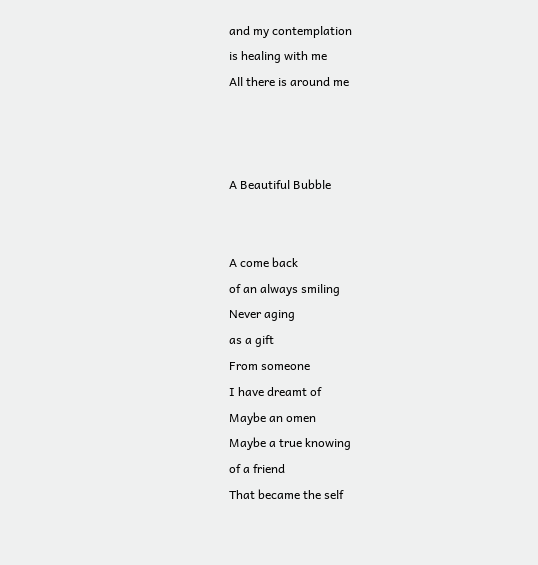and my contemplation
is healing with me
All there is around me



A Beautiful Bubble


A come back
of an always smiling
Never aging
as a gift
From someone
I have dreamt of
Maybe an omen
Maybe a true knowing
of a friend
That became the self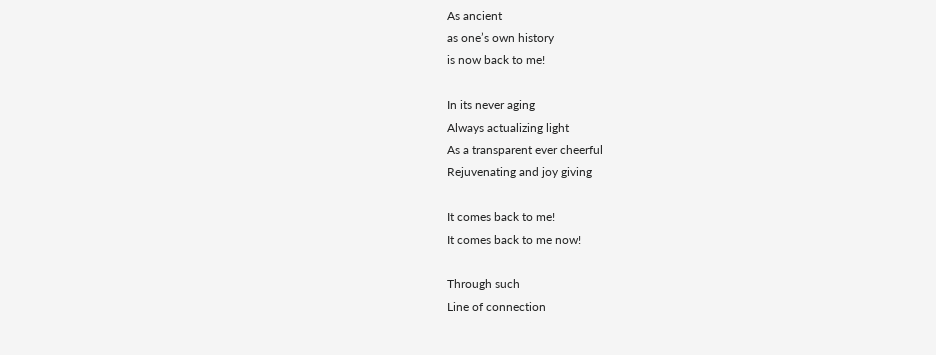As ancient
as one’s own history
is now back to me!

In its never aging
Always actualizing light
As a transparent ever cheerful
Rejuvenating and joy giving

It comes back to me!
It comes back to me now!

Through such
Line of connection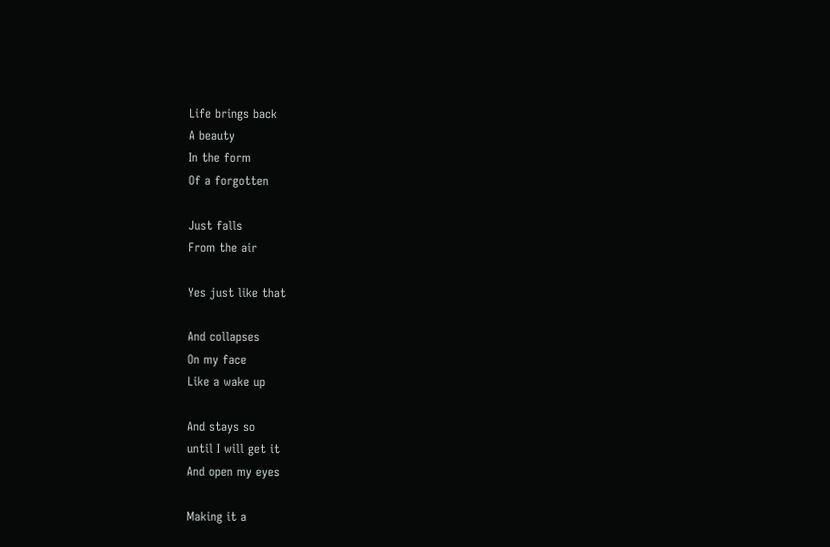Life brings back
A beauty
In the form
Of a forgotten

Just falls
From the air

Yes just like that

And collapses
On my face
Like a wake up

And stays so
until I will get it
And open my eyes

Making it a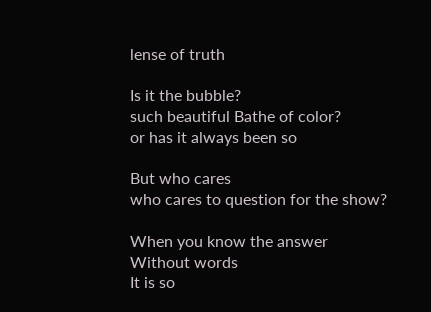lense of truth

Is it the bubble?
such beautiful Bathe of color?
or has it always been so

But who cares
who cares to question for the show?

When you know the answer
Without words
It is so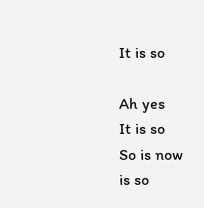It is so

Ah yes
It is so
So is now
is so